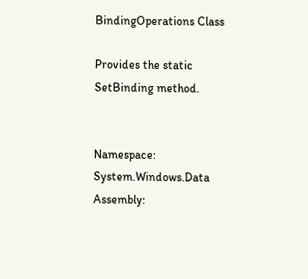BindingOperations Class

Provides the static SetBinding method.


Namespace:  System.Windows.Data
Assembly: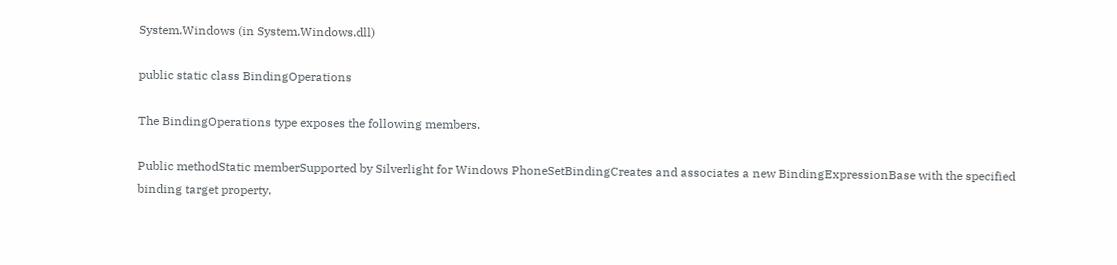System.Windows (in System.Windows.dll)

public static class BindingOperations

The BindingOperations type exposes the following members.

Public methodStatic memberSupported by Silverlight for Windows PhoneSetBindingCreates and associates a new BindingExpressionBase with the specified binding target property.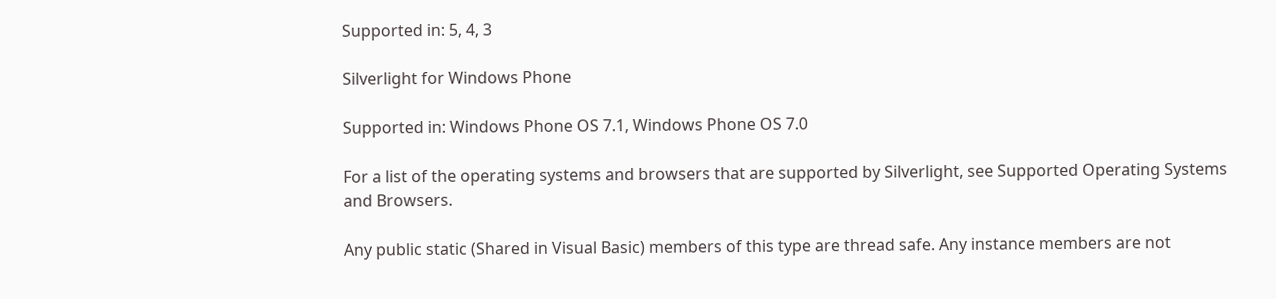Supported in: 5, 4, 3

Silverlight for Windows Phone

Supported in: Windows Phone OS 7.1, Windows Phone OS 7.0

For a list of the operating systems and browsers that are supported by Silverlight, see Supported Operating Systems and Browsers.

Any public static (Shared in Visual Basic) members of this type are thread safe. Any instance members are not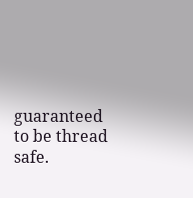guaranteed to be thread safe.